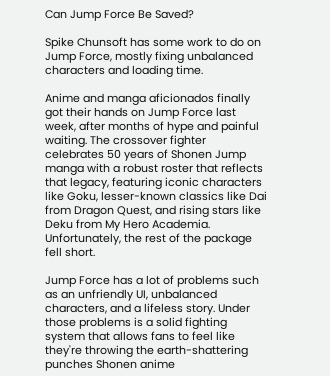Can Jump Force Be Saved?

Spike Chunsoft has some work to do on Jump Force, mostly fixing unbalanced characters and loading time.

Anime and manga aficionados finally got their hands on Jump Force last week, after months of hype and painful waiting. The crossover fighter celebrates 50 years of Shonen Jump manga with a robust roster that reflects that legacy, featuring iconic characters like Goku, lesser-known classics like Dai from Dragon Quest, and rising stars like Deku from My Hero Academia. Unfortunately, the rest of the package fell short.

Jump Force has a lot of problems such as an unfriendly UI, unbalanced characters, and a lifeless story. Under those problems is a solid fighting system that allows fans to feel like they're throwing the earth-shattering punches Shonen anime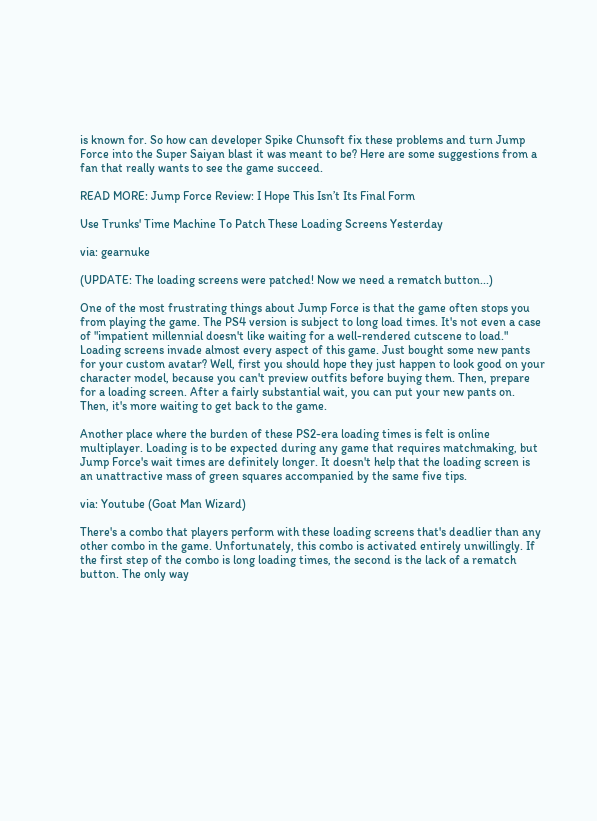is known for. So how can developer Spike Chunsoft fix these problems and turn Jump Force into the Super Saiyan blast it was meant to be? Here are some suggestions from a fan that really wants to see the game succeed.

READ MORE: Jump Force Review: I Hope This Isn’t Its Final Form

Use Trunks' Time Machine To Patch These Loading Screens Yesterday

via: gearnuke

(UPDATE: The loading screens were patched! Now we need a rematch button...)

One of the most frustrating things about Jump Force is that the game often stops you from playing the game. The PS4 version is subject to long load times. It's not even a case of "impatient millennial doesn't like waiting for a well-rendered cutscene to load." Loading screens invade almost every aspect of this game. Just bought some new pants for your custom avatar? Well, first you should hope they just happen to look good on your character model, because you can't preview outfits before buying them. Then, prepare for a loading screen. After a fairly substantial wait, you can put your new pants on. Then, it's more waiting to get back to the game.

Another place where the burden of these PS2-era loading times is felt is online multiplayer. Loading is to be expected during any game that requires matchmaking, but Jump Force's wait times are definitely longer. It doesn't help that the loading screen is an unattractive mass of green squares accompanied by the same five tips.

via: Youtube (Goat Man Wizard)

There's a combo that players perform with these loading screens that's deadlier than any other combo in the game. Unfortunately, this combo is activated entirely unwillingly. If the first step of the combo is long loading times, the second is the lack of a rematch button. The only way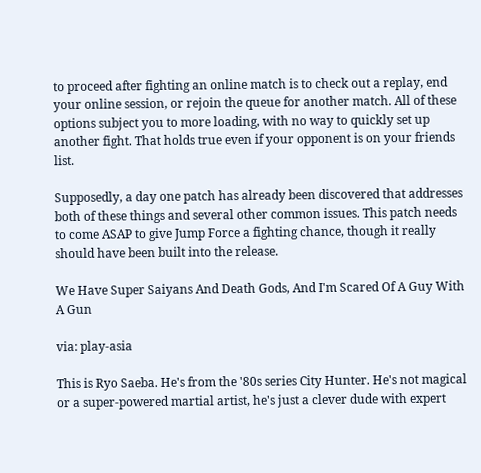to proceed after fighting an online match is to check out a replay, end your online session, or rejoin the queue for another match. All of these options subject you to more loading, with no way to quickly set up another fight. That holds true even if your opponent is on your friends list.

Supposedly, a day one patch has already been discovered that addresses both of these things and several other common issues. This patch needs to come ASAP to give Jump Force a fighting chance, though it really should have been built into the release.

We Have Super Saiyans And Death Gods, And I'm Scared Of A Guy With A Gun

via: play-asia

This is Ryo Saeba. He's from the '80s series City Hunter. He's not magical or a super-powered martial artist, he's just a clever dude with expert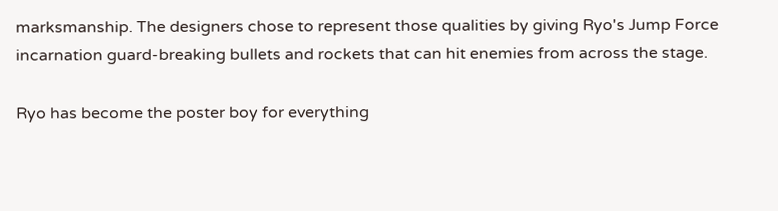marksmanship. The designers chose to represent those qualities by giving Ryo's Jump Force incarnation guard-breaking bullets and rockets that can hit enemies from across the stage.

Ryo has become the poster boy for everything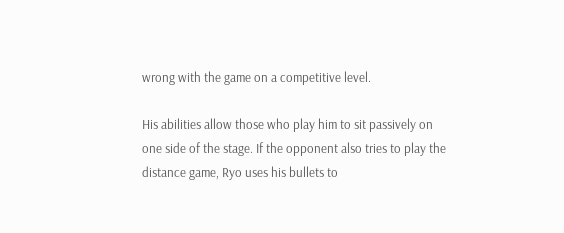wrong with the game on a competitive level.

His abilities allow those who play him to sit passively on one side of the stage. If the opponent also tries to play the distance game, Ryo uses his bullets to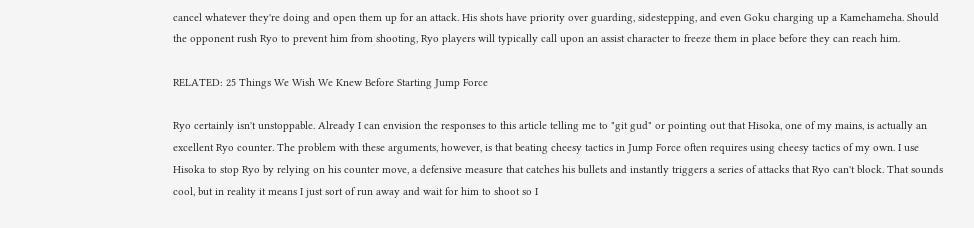cancel whatever they're doing and open them up for an attack. His shots have priority over guarding, sidestepping, and even Goku charging up a Kamehameha. Should the opponent rush Ryo to prevent him from shooting, Ryo players will typically call upon an assist character to freeze them in place before they can reach him.

RELATED: 25 Things We Wish We Knew Before Starting Jump Force

Ryo certainly isn't unstoppable. Already I can envision the responses to this article telling me to "git gud" or pointing out that Hisoka, one of my mains, is actually an excellent Ryo counter. The problem with these arguments, however, is that beating cheesy tactics in Jump Force often requires using cheesy tactics of my own. I use Hisoka to stop Ryo by relying on his counter move, a defensive measure that catches his bullets and instantly triggers a series of attacks that Ryo can't block. That sounds cool, but in reality it means I just sort of run away and wait for him to shoot so I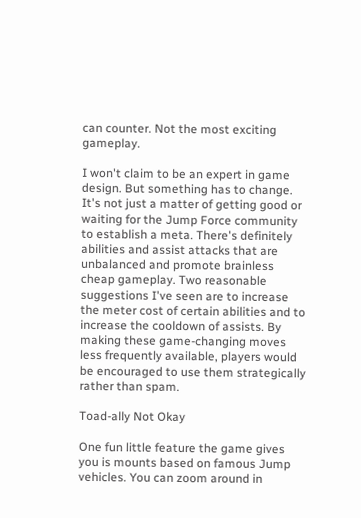can counter. Not the most exciting gameplay.

I won't claim to be an expert in game design. But something has to change. It's not just a matter of getting good or waiting for the Jump Force community to establish a meta. There's definitely abilities and assist attacks that are unbalanced and promote brainless cheap gameplay. Two reasonable suggestions I've seen are to increase the meter cost of certain abilities and to increase the cooldown of assists. By making these game-changing moves less frequently available, players would be encouraged to use them strategically rather than spam.

Toad-ally Not Okay

One fun little feature the game gives you is mounts based on famous Jump vehicles. You can zoom around in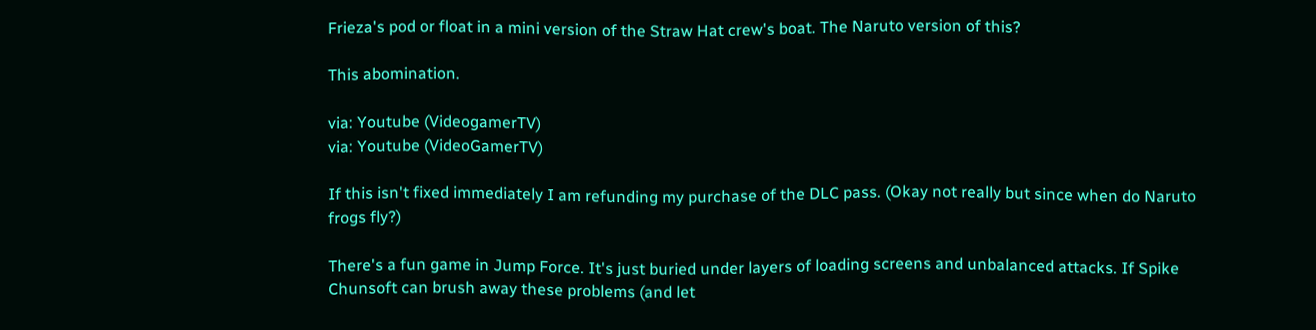Frieza's pod or float in a mini version of the Straw Hat crew's boat. The Naruto version of this?

This abomination.

via: Youtube (VideogamerTV)
via: Youtube (VideoGamerTV)

If this isn't fixed immediately I am refunding my purchase of the DLC pass. (Okay not really but since when do Naruto frogs fly?)

There's a fun game in Jump Force. It's just buried under layers of loading screens and unbalanced attacks. If Spike Chunsoft can brush away these problems (and let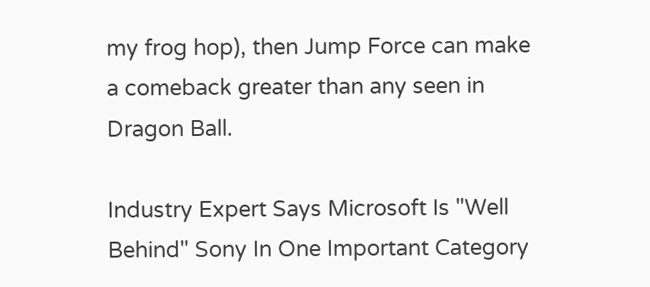my frog hop), then Jump Force can make a comeback greater than any seen in Dragon Ball.

Industry Expert Says Microsoft Is "Well Behind" Sony In One Important Category